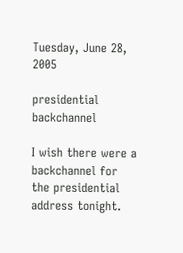Tuesday, June 28, 2005

presidential backchannel

I wish there were a backchannel for the presidential address tonight.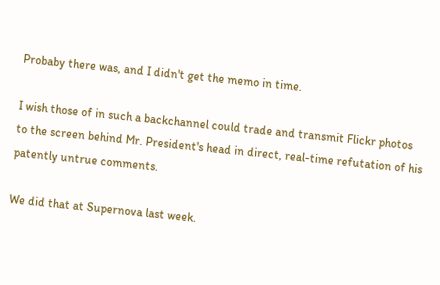Probaby there was, and I didn't get the memo in time.

I wish those of in such a backchannel could trade and transmit Flickr photos to the screen behind Mr. President's head in direct, real-time refutation of his patently untrue comments.

We did that at Supernova last week.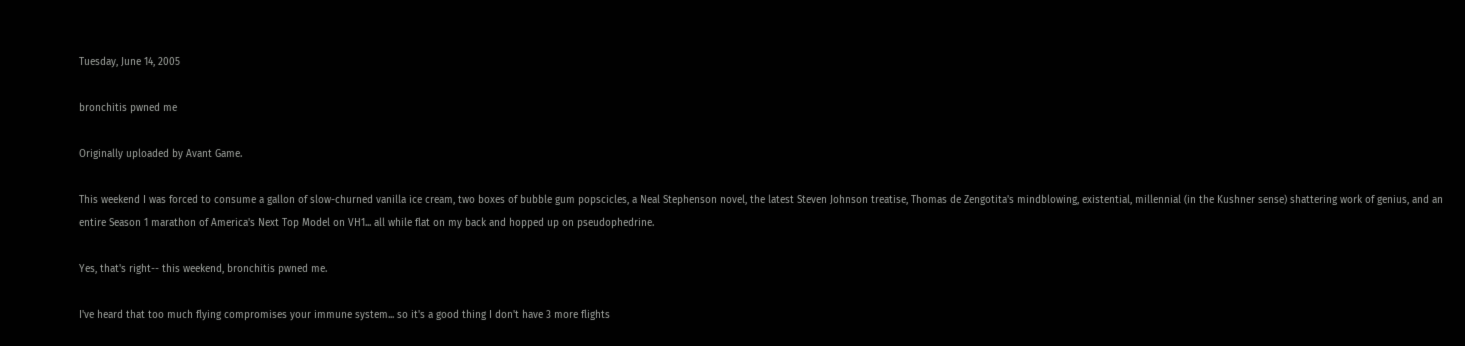Tuesday, June 14, 2005

bronchitis pwned me

Originally uploaded by Avant Game.

This weekend I was forced to consume a gallon of slow-churned vanilla ice cream, two boxes of bubble gum popscicles, a Neal Stephenson novel, the latest Steven Johnson treatise, Thomas de Zengotita's mindblowing, existential, millennial (in the Kushner sense) shattering work of genius, and an entire Season 1 marathon of America's Next Top Model on VH1... all while flat on my back and hopped up on pseudophedrine.

Yes, that's right-- this weekend, bronchitis pwned me.

I've heard that too much flying compromises your immune system... so it's a good thing I don't have 3 more flights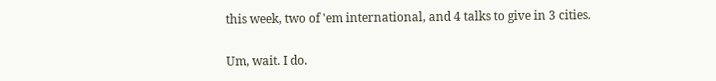this week, two of 'em international, and 4 talks to give in 3 cities.

Um, wait. I do.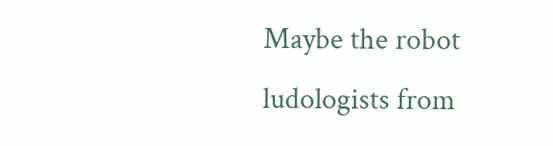Maybe the robot ludologists from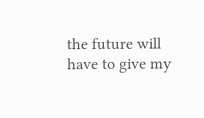the future will have to give my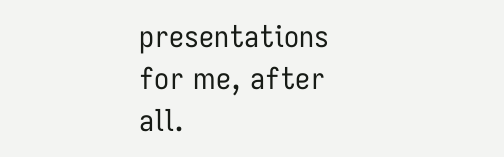presentations for me, after all.